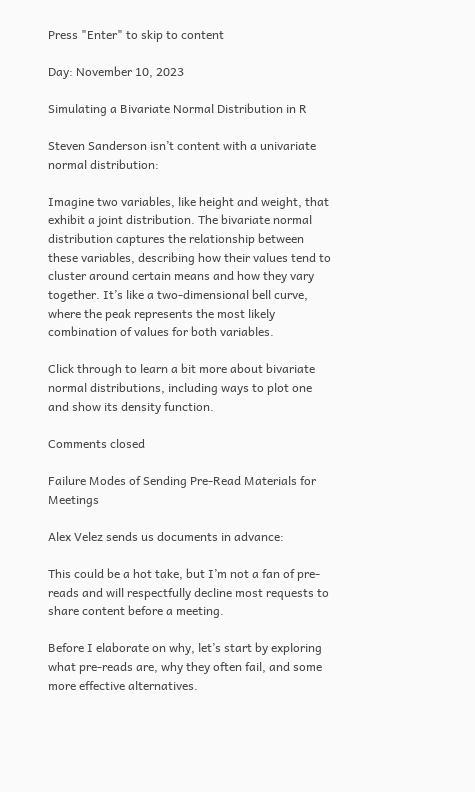Press "Enter" to skip to content

Day: November 10, 2023

Simulating a Bivariate Normal Distribution in R

Steven Sanderson isn’t content with a univariate normal distribution:

Imagine two variables, like height and weight, that exhibit a joint distribution. The bivariate normal distribution captures the relationship between these variables, describing how their values tend to cluster around certain means and how they vary together. It’s like a two-dimensional bell curve, where the peak represents the most likely combination of values for both variables.

Click through to learn a bit more about bivariate normal distributions, including ways to plot one and show its density function.

Comments closed

Failure Modes of Sending Pre-Read Materials for Meetings

Alex Velez sends us documents in advance:

This could be a hot take, but I’m not a fan of pre-reads and will respectfully decline most requests to share content before a meeting.

Before I elaborate on why, let’s start by exploring what pre-reads are, why they often fail, and some more effective alternatives.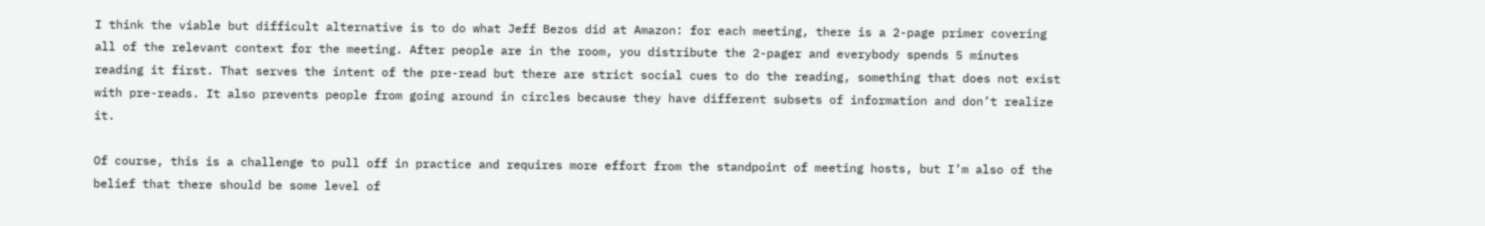I think the viable but difficult alternative is to do what Jeff Bezos did at Amazon: for each meeting, there is a 2-page primer covering all of the relevant context for the meeting. After people are in the room, you distribute the 2-pager and everybody spends 5 minutes reading it first. That serves the intent of the pre-read but there are strict social cues to do the reading, something that does not exist with pre-reads. It also prevents people from going around in circles because they have different subsets of information and don’t realize it.

Of course, this is a challenge to pull off in practice and requires more effort from the standpoint of meeting hosts, but I’m also of the belief that there should be some level of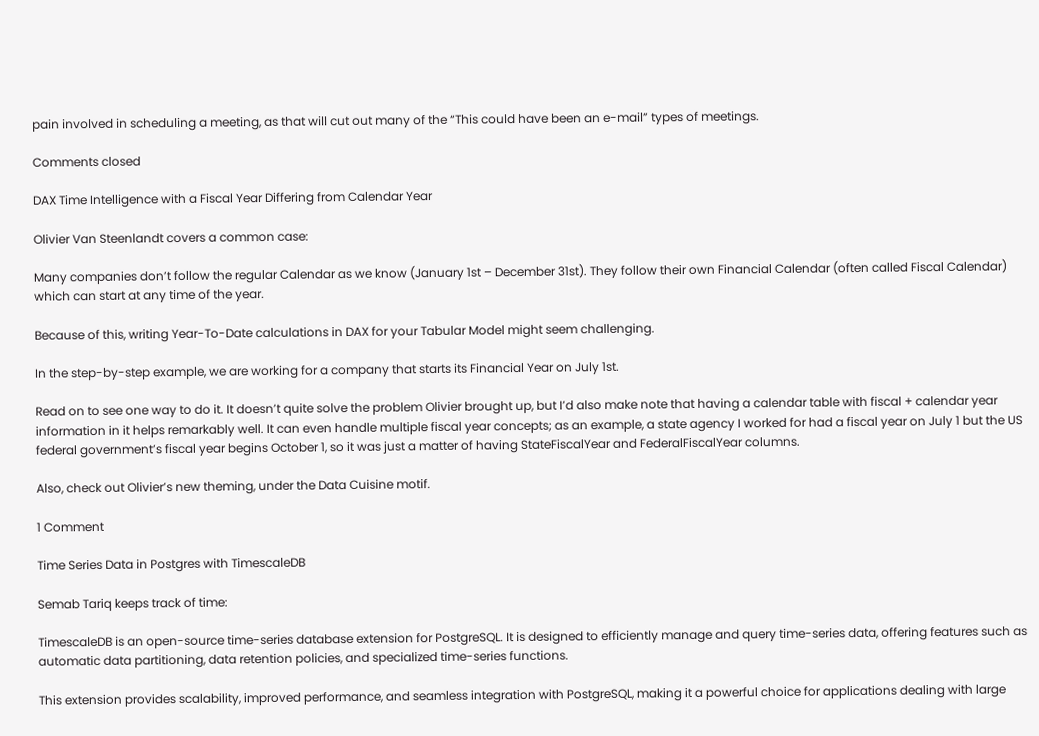pain involved in scheduling a meeting, as that will cut out many of the “This could have been an e-mail” types of meetings.

Comments closed

DAX Time Intelligence with a Fiscal Year Differing from Calendar Year

Olivier Van Steenlandt covers a common case:

Many companies don’t follow the regular Calendar as we know (January 1st – December 31st). They follow their own Financial Calendar (often called Fiscal Calendar) which can start at any time of the year.

Because of this, writing Year-To-Date calculations in DAX for your Tabular Model might seem challenging.

In the step-by-step example, we are working for a company that starts its Financial Year on July 1st.

Read on to see one way to do it. It doesn’t quite solve the problem Olivier brought up, but I’d also make note that having a calendar table with fiscal + calendar year information in it helps remarkably well. It can even handle multiple fiscal year concepts; as an example, a state agency I worked for had a fiscal year on July 1 but the US federal government’s fiscal year begins October 1, so it was just a matter of having StateFiscalYear and FederalFiscalYear columns.

Also, check out Olivier’s new theming, under the Data Cuisine motif.

1 Comment

Time Series Data in Postgres with TimescaleDB

Semab Tariq keeps track of time:

TimescaleDB is an open-source time-series database extension for PostgreSQL. It is designed to efficiently manage and query time-series data, offering features such as automatic data partitioning, data retention policies, and specialized time-series functions.

This extension provides scalability, improved performance, and seamless integration with PostgreSQL, making it a powerful choice for applications dealing with large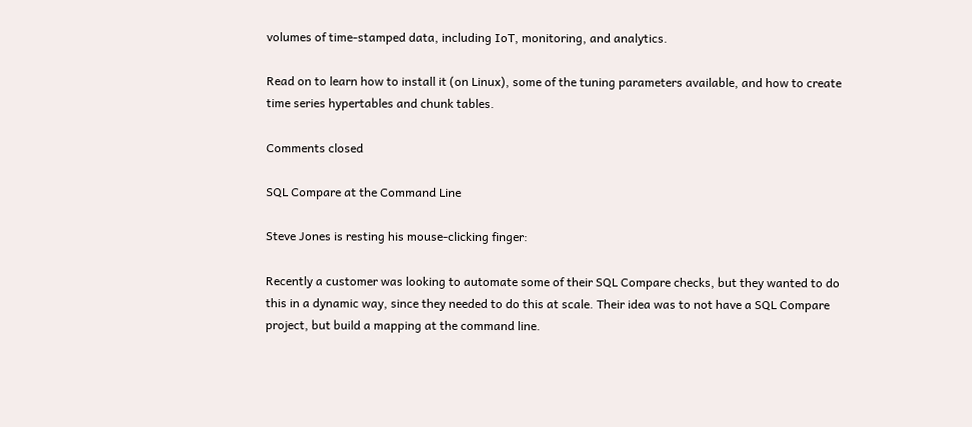volumes of time-stamped data, including IoT, monitoring, and analytics.

Read on to learn how to install it (on Linux), some of the tuning parameters available, and how to create time series hypertables and chunk tables.

Comments closed

SQL Compare at the Command Line

Steve Jones is resting his mouse-clicking finger:

Recently a customer was looking to automate some of their SQL Compare checks, but they wanted to do this in a dynamic way, since they needed to do this at scale. Their idea was to not have a SQL Compare project, but build a mapping at the command line.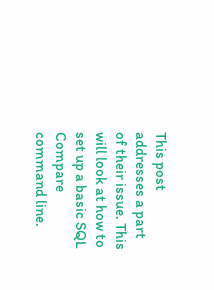This post addresses a part of their issue. This will look at how to set up a basic SQL Compare command line.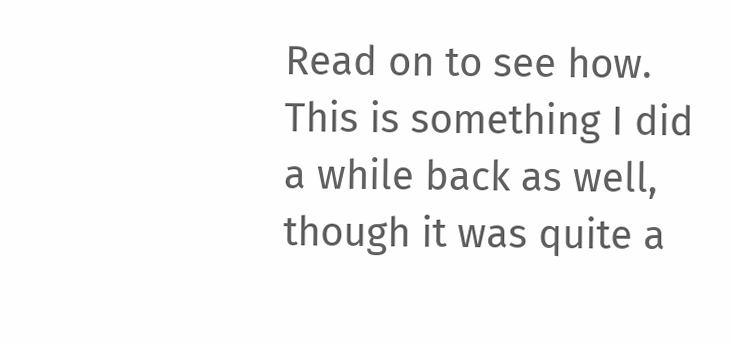Read on to see how. This is something I did a while back as well, though it was quite a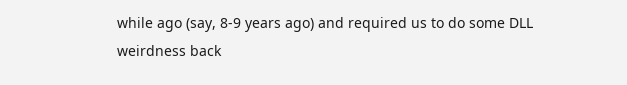while ago (say, 8-9 years ago) and required us to do some DLL weirdness back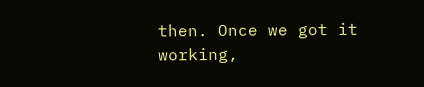then. Once we got it working,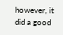however, it did a good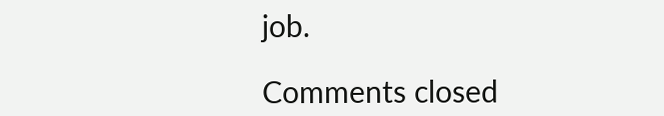job.

Comments closed